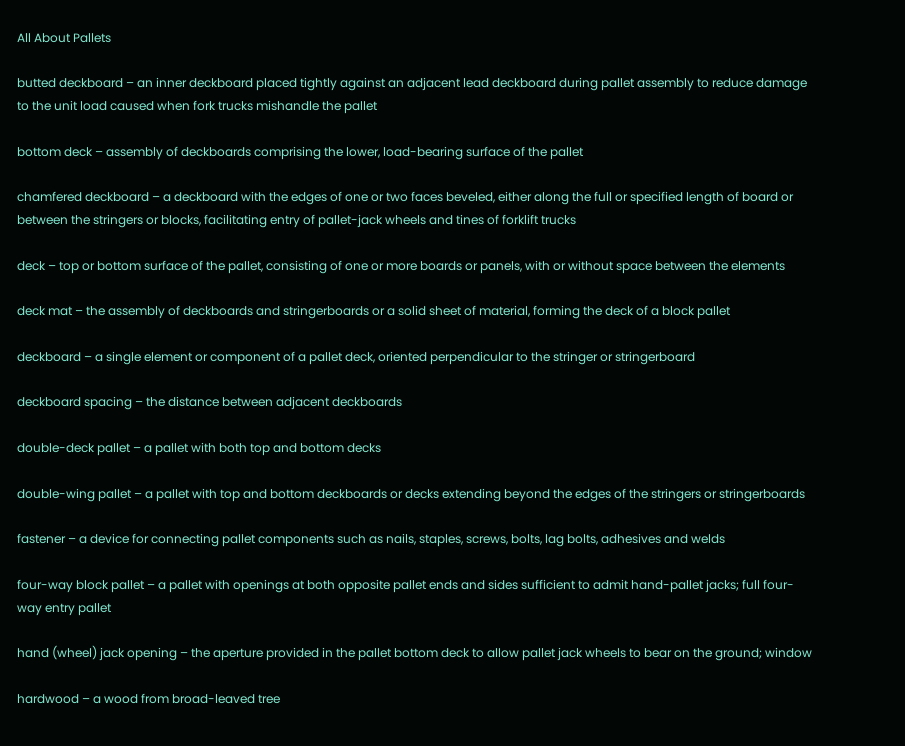All About Pallets

butted deckboard – an inner deckboard placed tightly against an adjacent lead deckboard during pallet assembly to reduce damage to the unit load caused when fork trucks mishandle the pallet

bottom deck – assembly of deckboards comprising the lower, load-bearing surface of the pallet

chamfered deckboard – a deckboard with the edges of one or two faces beveled, either along the full or specified length of board or between the stringers or blocks, facilitating entry of pallet-jack wheels and tines of forklift trucks

deck – top or bottom surface of the pallet, consisting of one or more boards or panels, with or without space between the elements

deck mat – the assembly of deckboards and stringerboards or a solid sheet of material, forming the deck of a block pallet

deckboard – a single element or component of a pallet deck, oriented perpendicular to the stringer or stringerboard

deckboard spacing – the distance between adjacent deckboards

double-deck pallet – a pallet with both top and bottom decks

double-wing pallet – a pallet with top and bottom deckboards or decks extending beyond the edges of the stringers or stringerboards

fastener – a device for connecting pallet components such as nails, staples, screws, bolts, lag bolts, adhesives and welds

four-way block pallet – a pallet with openings at both opposite pallet ends and sides sufficient to admit hand-pallet jacks; full four-way entry pallet

hand (wheel) jack opening – the aperture provided in the pallet bottom deck to allow pallet jack wheels to bear on the ground; window

hardwood – a wood from broad-leaved tree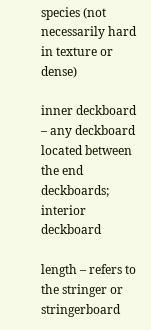species (not necessarily hard in texture or dense)

inner deckboard – any deckboard located between the end deckboards; interior deckboard

length – refers to the stringer or stringerboard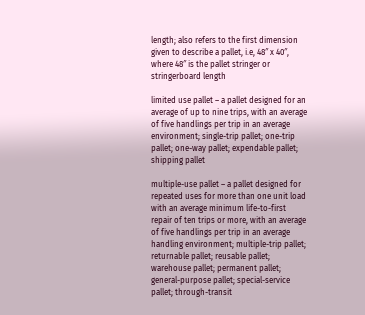length; also refers to the first dimension given to describe a pallet, i.e, 48″ x 40″, where 48″ is the pallet stringer or stringerboard length

limited use pallet – a pallet designed for an average of up to nine trips, with an average of five handlings per trip in an average environment; single-trip pallet; one-trip pallet; one-way pallet; expendable pallet; shipping pallet

multiple-use pallet – a pallet designed for repeated uses for more than one unit load with an average minimum life-to-first repair of ten trips or more, with an average of five handlings per trip in an average handling environment; multiple-trip pallet; returnable pallet; reusable pallet; warehouse pallet; permanent pallet; general-purpose pallet; special-service pallet; through-transit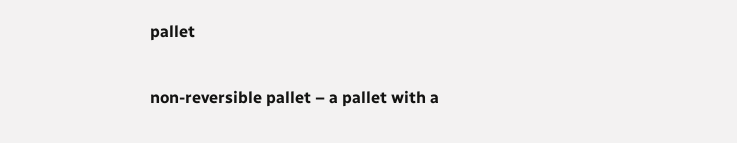pallet

non-reversible pallet – a pallet with a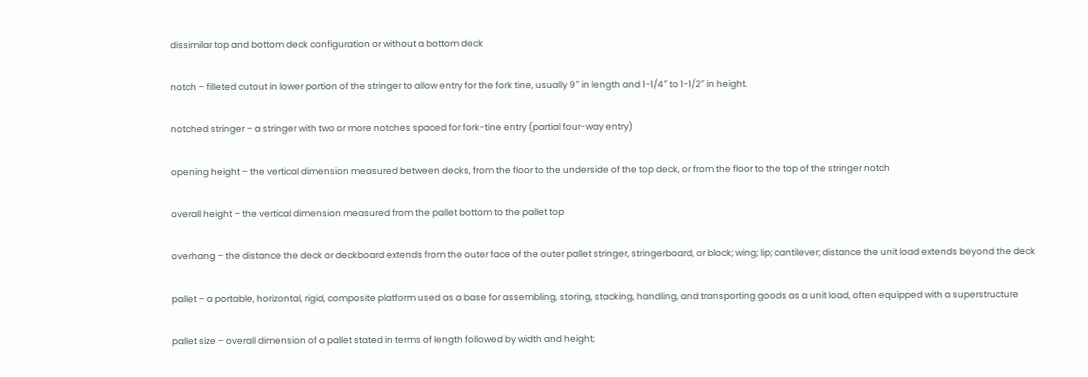dissimilar top and bottom deck configuration or without a bottom deck

notch – filleted cutout in lower portion of the stringer to allow entry for the fork tine, usually 9″ in length and 1-1/4″ to 1-1/2″ in height.

notched stringer – a stringer with two or more notches spaced for fork-tine entry (partial four-way entry)

opening height – the vertical dimension measured between decks, from the floor to the underside of the top deck, or from the floor to the top of the stringer notch

overall height – the vertical dimension measured from the pallet bottom to the pallet top

overhang – the distance the deck or deckboard extends from the outer face of the outer pallet stringer, stringerboard, or block; wing; lip; cantilever; distance the unit load extends beyond the deck

pallet – a portable, horizontal, rigid, composite platform used as a base for assembling, storing, stacking, handling, and transporting goods as a unit load, often equipped with a superstructure

pallet size – overall dimension of a pallet stated in terms of length followed by width and height;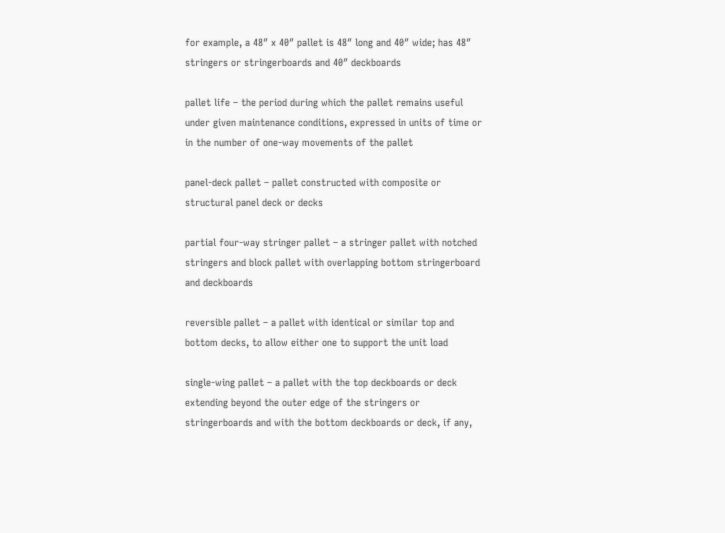for example, a 48″ x 40″ pallet is 48″ long and 40″ wide; has 48″ stringers or stringerboards and 40″ deckboards

pallet life – the period during which the pallet remains useful under given maintenance conditions, expressed in units of time or in the number of one-way movements of the pallet

panel-deck pallet – pallet constructed with composite or structural panel deck or decks

partial four-way stringer pallet – a stringer pallet with notched stringers and block pallet with overlapping bottom stringerboard and deckboards

reversible pallet – a pallet with identical or similar top and bottom decks, to allow either one to support the unit load

single-wing pallet – a pallet with the top deckboards or deck extending beyond the outer edge of the stringers or stringerboards and with the bottom deckboards or deck, if any,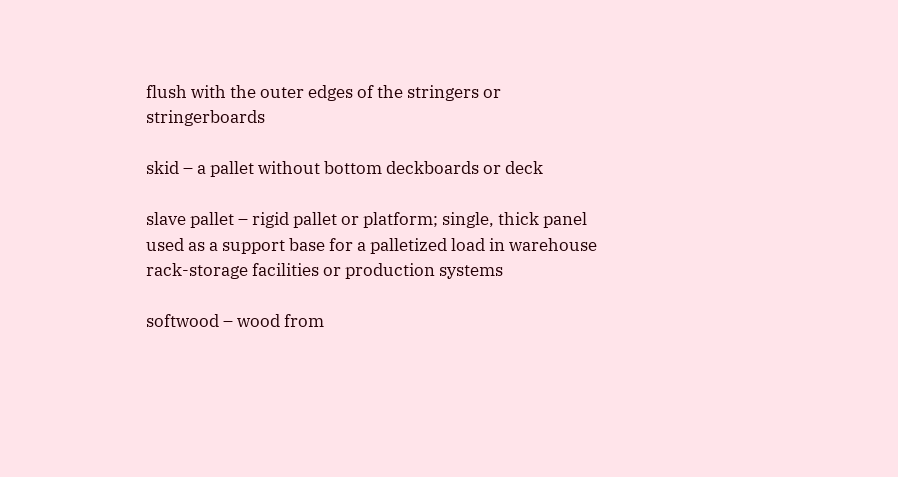flush with the outer edges of the stringers or stringerboards

skid – a pallet without bottom deckboards or deck

slave pallet – rigid pallet or platform; single, thick panel used as a support base for a palletized load in warehouse rack-storage facilities or production systems

softwood – wood from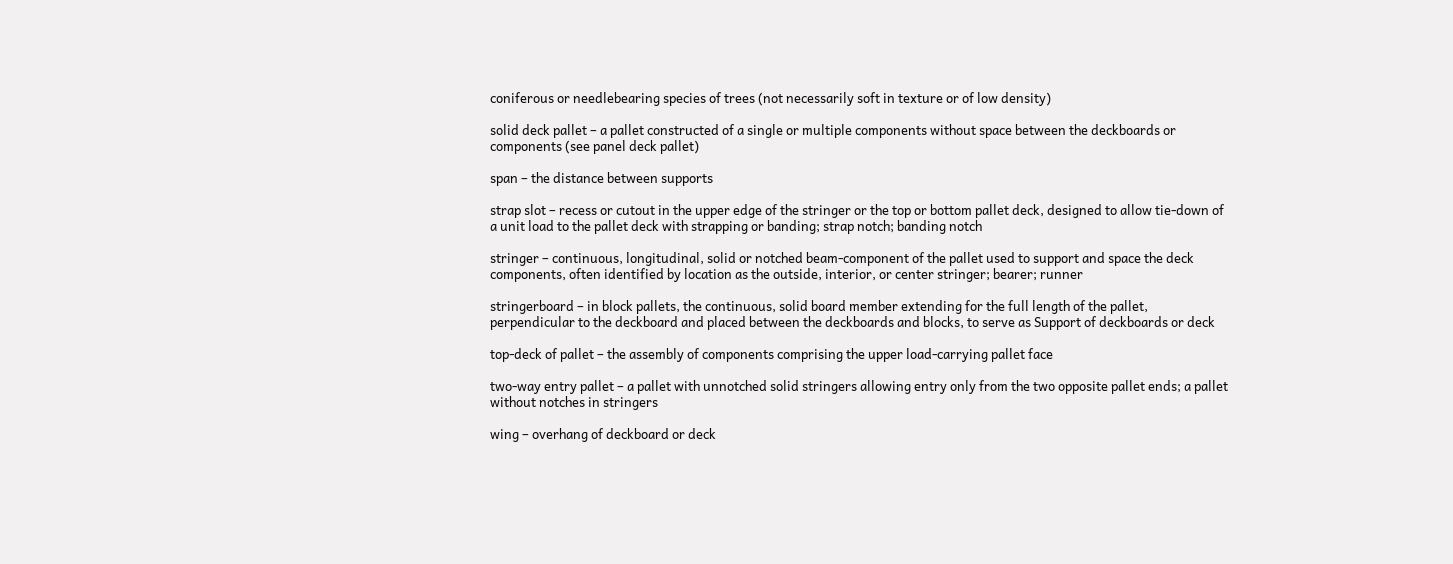coniferous or needlebearing species of trees (not necessarily soft in texture or of low density)

solid deck pallet – a pallet constructed of a single or multiple components without space between the deckboards or components (see panel deck pallet)

span – the distance between supports

strap slot – recess or cutout in the upper edge of the stringer or the top or bottom pallet deck, designed to allow tie-down of a unit load to the pallet deck with strapping or banding; strap notch; banding notch

stringer – continuous, longitudinal, solid or notched beam-component of the pallet used to support and space the deck components, often identified by location as the outside, interior, or center stringer; bearer; runner

stringerboard – in block pallets, the continuous, solid board member extending for the full length of the pallet, perpendicular to the deckboard and placed between the deckboards and blocks, to serve as Support of deckboards or deck

top-deck of pallet – the assembly of components comprising the upper load-carrying pallet face

two-way entry pallet – a pallet with unnotched solid stringers allowing entry only from the two opposite pallet ends; a pallet without notches in stringers

wing – overhang of deckboard or deck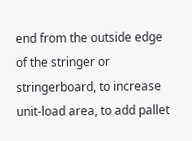end from the outside edge of the stringer or stringerboard, to increase unit-load area, to add pallet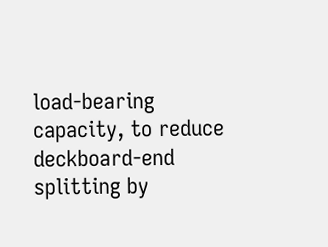load-bearing capacity, to reduce deckboard-end splitting by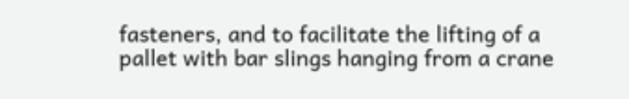fasteners, and to facilitate the lifting of a pallet with bar slings hanging from a crane